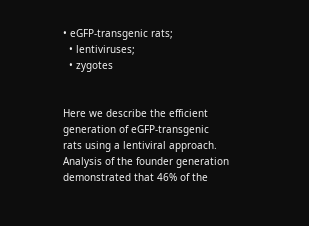• eGFP-transgenic rats;
  • lentiviruses;
  • zygotes


Here we describe the efficient generation of eGFP-transgenic rats using a lentiviral approach. Analysis of the founder generation demonstrated that 46% of the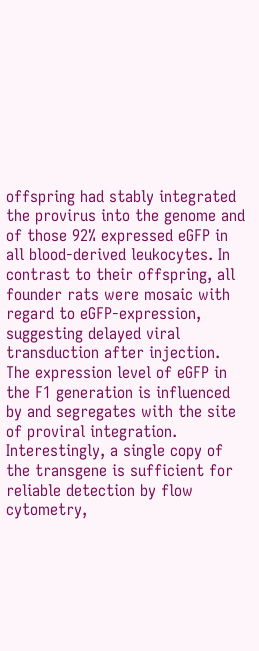offspring had stably integrated the provirus into the genome and of those 92% expressed eGFP in all blood-derived leukocytes. In contrast to their offspring, all founder rats were mosaic with regard to eGFP-expression, suggesting delayed viral transduction after injection. The expression level of eGFP in the F1 generation is influenced by and segregates with the site of proviral integration. Interestingly, a single copy of the transgene is sufficient for reliable detection by flow cytometry,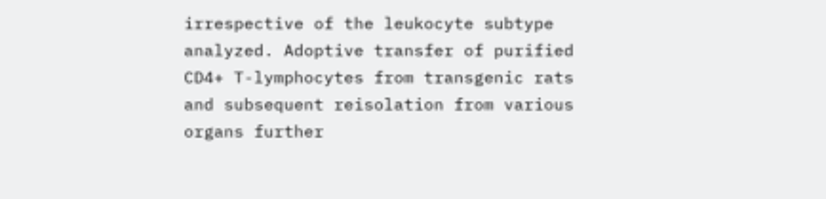irrespective of the leukocyte subtype analyzed. Adoptive transfer of purified CD4+ T-lymphocytes from transgenic rats and subsequent reisolation from various organs further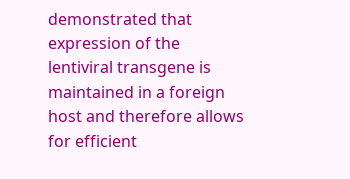demonstrated that expression of the lentiviral transgene is maintained in a foreign host and therefore allows for efficient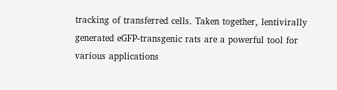tracking of transferred cells. Taken together, lentivirally generated eGFP-transgenic rats are a powerful tool for various applications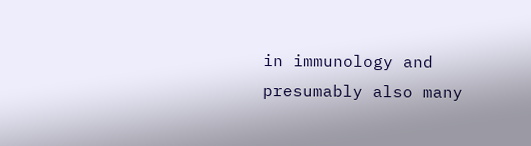in immunology and presumably also many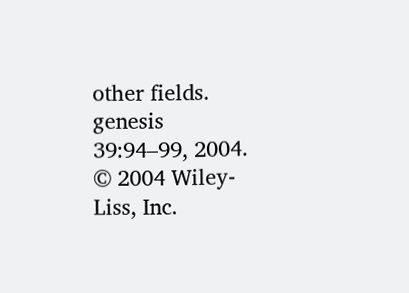other fields. genesis 39:94–99, 2004. © 2004 Wiley-Liss, Inc.